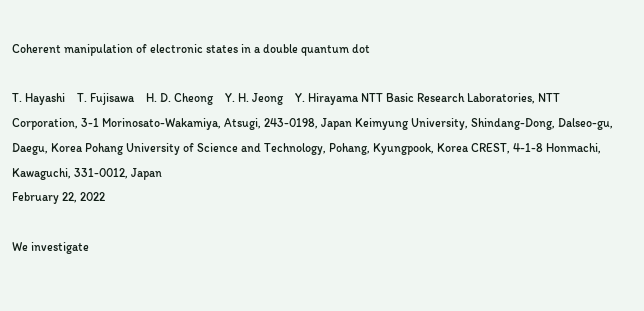Coherent manipulation of electronic states in a double quantum dot

T. Hayashi    T. Fujisawa    H. D. Cheong    Y. H. Jeong    Y. Hirayama NTT Basic Research Laboratories, NTT Corporation, 3-1 Morinosato-Wakamiya, Atsugi, 243-0198, Japan Keimyung University, Shindang-Dong, Dalseo-gu, Daegu, Korea Pohang University of Science and Technology, Pohang, Kyungpook, Korea CREST, 4-1-8 Honmachi, Kawaguchi, 331-0012, Japan
February 22, 2022

We investigate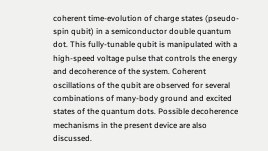coherent time-evolution of charge states (pseudo-spin qubit) in a semiconductor double quantum dot. This fully-tunable qubit is manipulated with a high-speed voltage pulse that controls the energy and decoherence of the system. Coherent oscillations of the qubit are observed for several combinations of many-body ground and excited states of the quantum dots. Possible decoherence mechanisms in the present device are also discussed.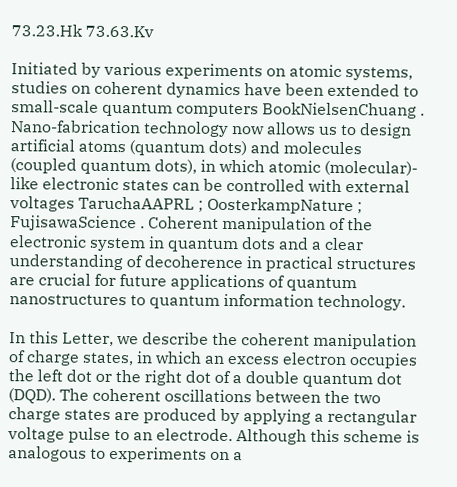73.23.Hk 73.63.Kv

Initiated by various experiments on atomic systems, studies on coherent dynamics have been extended to small-scale quantum computers BookNielsenChuang . Nano-fabrication technology now allows us to design artificial atoms (quantum dots) and molecules (coupled quantum dots), in which atomic (molecular)- like electronic states can be controlled with external voltages TaruchaAAPRL ; OosterkampNature ; FujisawaScience . Coherent manipulation of the electronic system in quantum dots and a clear understanding of decoherence in practical structures are crucial for future applications of quantum nanostructures to quantum information technology.

In this Letter, we describe the coherent manipulation of charge states, in which an excess electron occupies the left dot or the right dot of a double quantum dot (DQD). The coherent oscillations between the two charge states are produced by applying a rectangular voltage pulse to an electrode. Although this scheme is analogous to experiments on a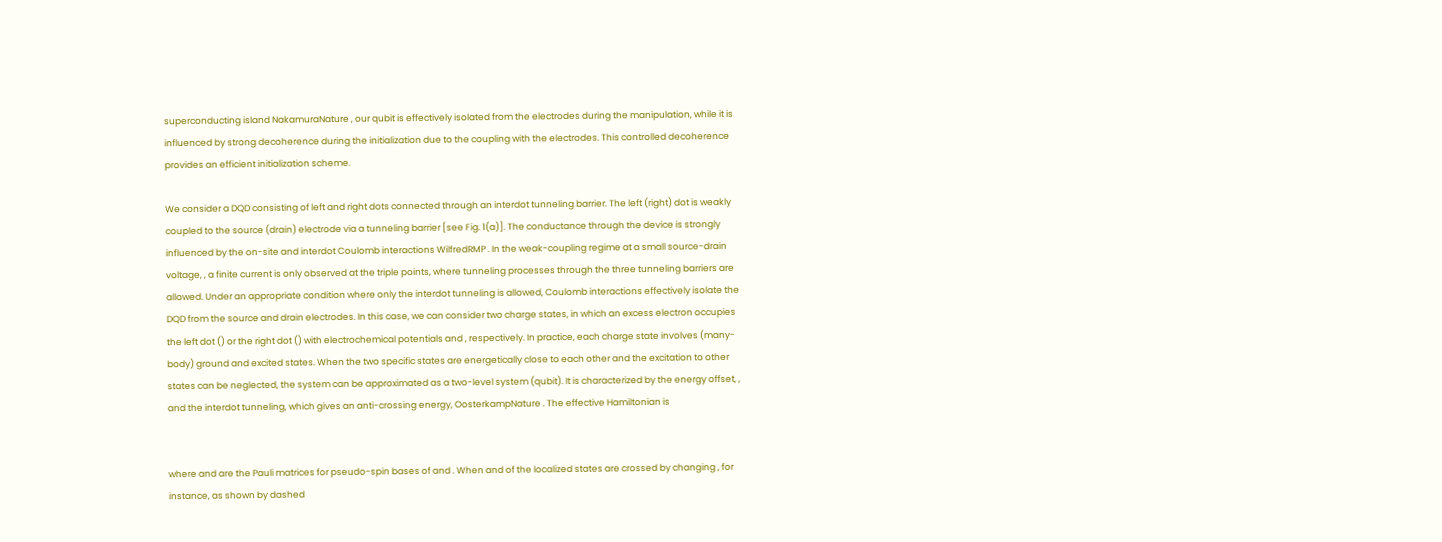superconducting island NakamuraNature , our qubit is effectively isolated from the electrodes during the manipulation, while it is influenced by strong decoherence during the initialization due to the coupling with the electrodes. This controlled decoherence provides an efficient initialization scheme.

We consider a DQD consisting of left and right dots connected through an interdot tunneling barrier. The left (right) dot is weakly coupled to the source (drain) electrode via a tunneling barrier [see Fig. 1(a)]. The conductance through the device is strongly influenced by the on-site and interdot Coulomb interactions WilfredRMP . In the weak-coupling regime at a small source-drain voltage, , a finite current is only observed at the triple points, where tunneling processes through the three tunneling barriers are allowed. Under an appropriate condition where only the interdot tunneling is allowed, Coulomb interactions effectively isolate the DQD from the source and drain electrodes. In this case, we can consider two charge states, in which an excess electron occupies the left dot () or the right dot () with electrochemical potentials and , respectively. In practice, each charge state involves (many-body) ground and excited states. When the two specific states are energetically close to each other and the excitation to other states can be neglected, the system can be approximated as a two-level system (qubit). It is characterized by the energy offset, , and the interdot tunneling, which gives an anti-crossing energy, OosterkampNature . The effective Hamiltonian is


where and are the Pauli matrices for pseudo-spin bases of and . When and of the localized states are crossed by changing , for instance, as shown by dashed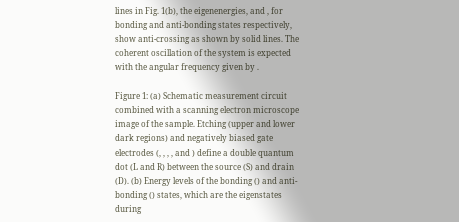lines in Fig. 1(b), the eigenenergies, and , for bonding and anti-bonding states respectively, show anti-crossing as shown by solid lines. The coherent oscillation of the system is expected with the angular frequency given by .

Figure 1: (a) Schematic measurement circuit combined with a scanning electron microscope image of the sample. Etching (upper and lower dark regions) and negatively biased gate electrodes (, , , , and ) define a double quantum dot (L and R) between the source (S) and drain (D). (b) Energy levels of the bonding () and anti-bonding () states, which are the eigenstates during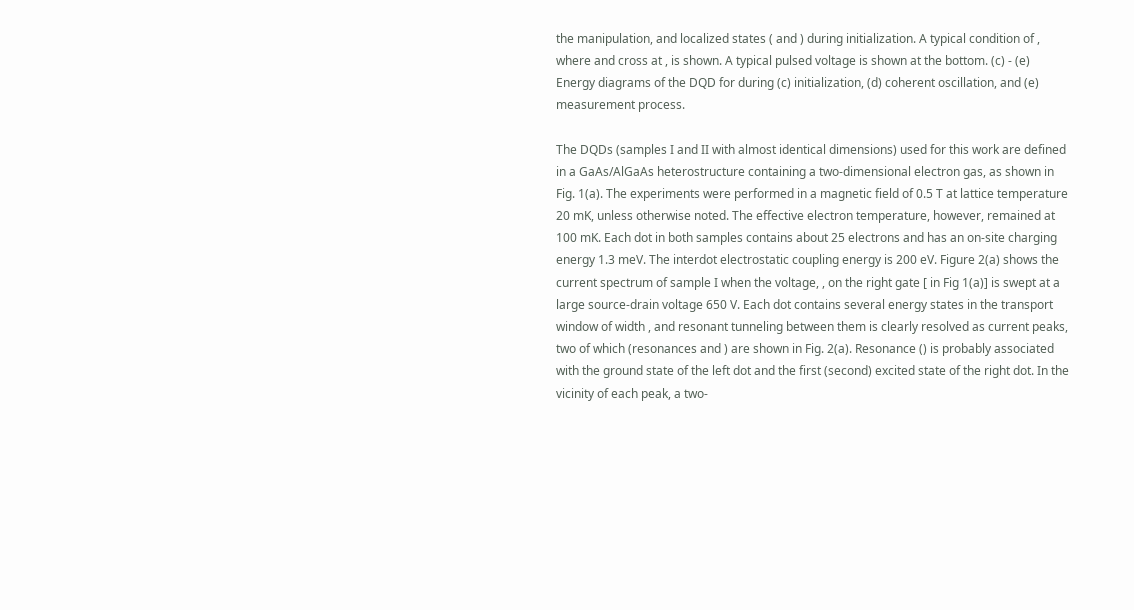the manipulation, and localized states ( and ) during initialization. A typical condition of , where and cross at , is shown. A typical pulsed voltage is shown at the bottom. (c) - (e) Energy diagrams of the DQD for during (c) initialization, (d) coherent oscillation, and (e) measurement process.

The DQDs (samples I and II with almost identical dimensions) used for this work are defined in a GaAs/AlGaAs heterostructure containing a two-dimensional electron gas, as shown in Fig. 1(a). The experiments were performed in a magnetic field of 0.5 T at lattice temperature 20 mK, unless otherwise noted. The effective electron temperature, however, remained at 100 mK. Each dot in both samples contains about 25 electrons and has an on-site charging energy 1.3 meV. The interdot electrostatic coupling energy is 200 eV. Figure 2(a) shows the current spectrum of sample I when the voltage, , on the right gate [ in Fig 1(a)] is swept at a large source-drain voltage 650 V. Each dot contains several energy states in the transport window of width , and resonant tunneling between them is clearly resolved as current peaks, two of which (resonances and ) are shown in Fig. 2(a). Resonance () is probably associated with the ground state of the left dot and the first (second) excited state of the right dot. In the vicinity of each peak, a two-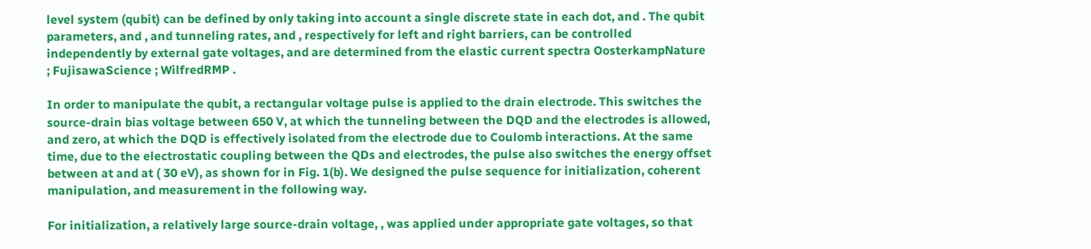level system (qubit) can be defined by only taking into account a single discrete state in each dot, and . The qubit parameters, and , and tunneling rates, and , respectively for left and right barriers, can be controlled independently by external gate voltages, and are determined from the elastic current spectra OosterkampNature ; FujisawaScience ; WilfredRMP .

In order to manipulate the qubit, a rectangular voltage pulse is applied to the drain electrode. This switches the source-drain bias voltage between 650 V, at which the tunneling between the DQD and the electrodes is allowed, and zero, at which the DQD is effectively isolated from the electrode due to Coulomb interactions. At the same time, due to the electrostatic coupling between the QDs and electrodes, the pulse also switches the energy offset between at and at ( 30 eV), as shown for in Fig. 1(b). We designed the pulse sequence for initialization, coherent manipulation, and measurement in the following way.

For initialization, a relatively large source-drain voltage, , was applied under appropriate gate voltages, so that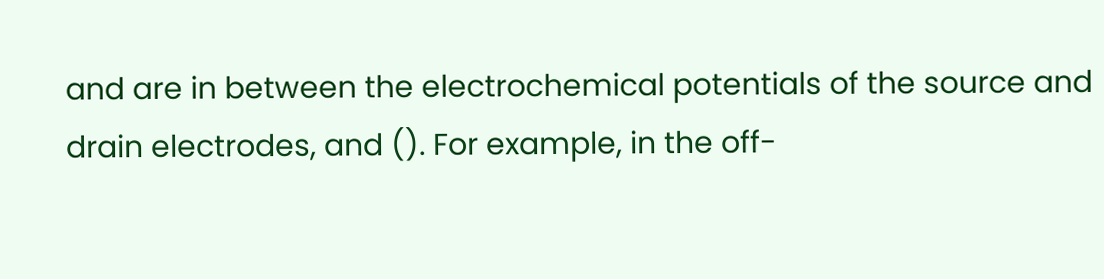and are in between the electrochemical potentials of the source and drain electrodes, and (). For example, in the off-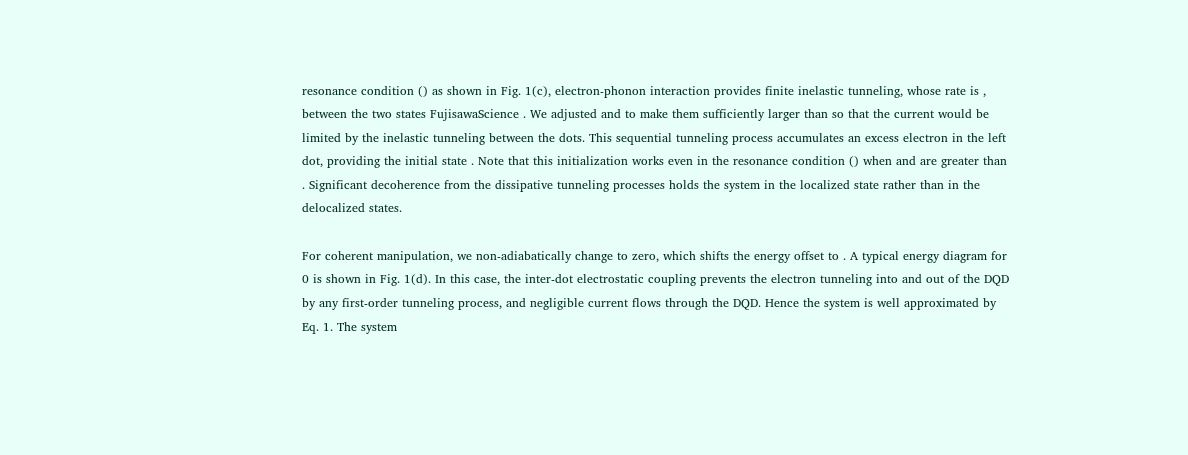resonance condition () as shown in Fig. 1(c), electron-phonon interaction provides finite inelastic tunneling, whose rate is , between the two states FujisawaScience . We adjusted and to make them sufficiently larger than so that the current would be limited by the inelastic tunneling between the dots. This sequential tunneling process accumulates an excess electron in the left dot, providing the initial state . Note that this initialization works even in the resonance condition () when and are greater than . Significant decoherence from the dissipative tunneling processes holds the system in the localized state rather than in the delocalized states.

For coherent manipulation, we non-adiabatically change to zero, which shifts the energy offset to . A typical energy diagram for 0 is shown in Fig. 1(d). In this case, the inter-dot electrostatic coupling prevents the electron tunneling into and out of the DQD by any first-order tunneling process, and negligible current flows through the DQD. Hence the system is well approximated by Eq. 1. The system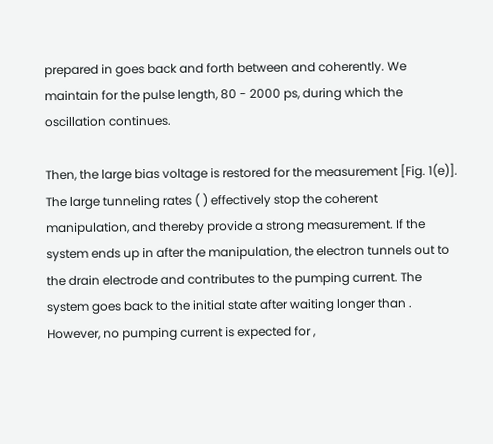prepared in goes back and forth between and coherently. We maintain for the pulse length, 80 - 2000 ps, during which the oscillation continues.

Then, the large bias voltage is restored for the measurement [Fig. 1(e)]. The large tunneling rates ( ) effectively stop the coherent manipulation, and thereby provide a strong measurement. If the system ends up in after the manipulation, the electron tunnels out to the drain electrode and contributes to the pumping current. The system goes back to the initial state after waiting longer than . However, no pumping current is expected for ,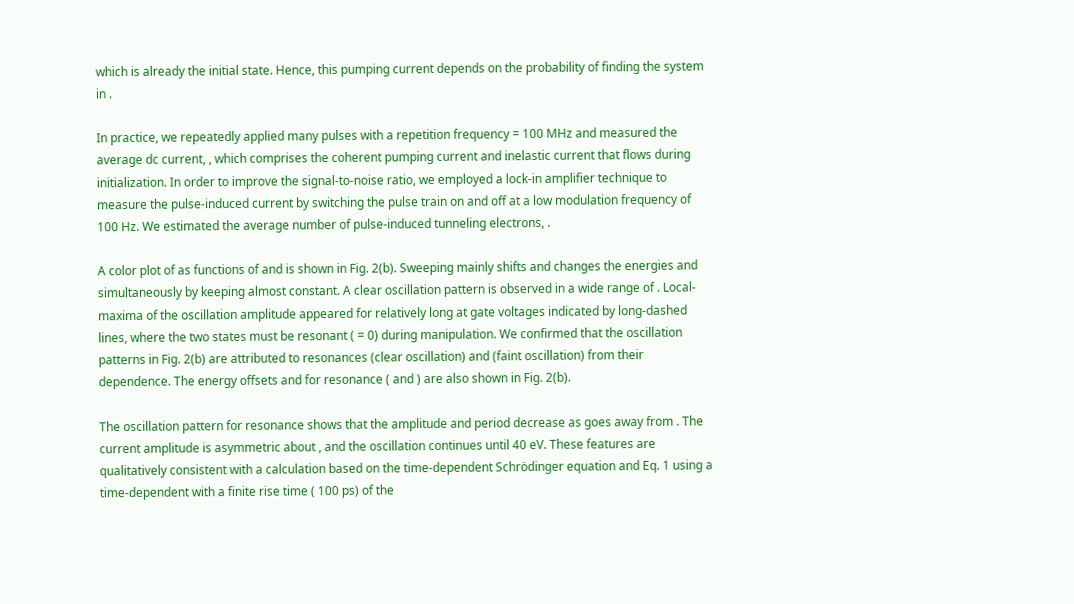which is already the initial state. Hence, this pumping current depends on the probability of finding the system in .

In practice, we repeatedly applied many pulses with a repetition frequency = 100 MHz and measured the average dc current, , which comprises the coherent pumping current and inelastic current that flows during initialization. In order to improve the signal-to-noise ratio, we employed a lock-in amplifier technique to measure the pulse-induced current by switching the pulse train on and off at a low modulation frequency of 100 Hz. We estimated the average number of pulse-induced tunneling electrons, .

A color plot of as functions of and is shown in Fig. 2(b). Sweeping mainly shifts and changes the energies and simultaneously by keeping almost constant. A clear oscillation pattern is observed in a wide range of . Local-maxima of the oscillation amplitude appeared for relatively long at gate voltages indicated by long-dashed lines, where the two states must be resonant ( = 0) during manipulation. We confirmed that the oscillation patterns in Fig. 2(b) are attributed to resonances (clear oscillation) and (faint oscillation) from their dependence. The energy offsets and for resonance ( and ) are also shown in Fig. 2(b).

The oscillation pattern for resonance shows that the amplitude and period decrease as goes away from . The current amplitude is asymmetric about , and the oscillation continues until 40 eV. These features are qualitatively consistent with a calculation based on the time-dependent Schrödinger equation and Eq. 1 using a time-dependent with a finite rise time ( 100 ps) of the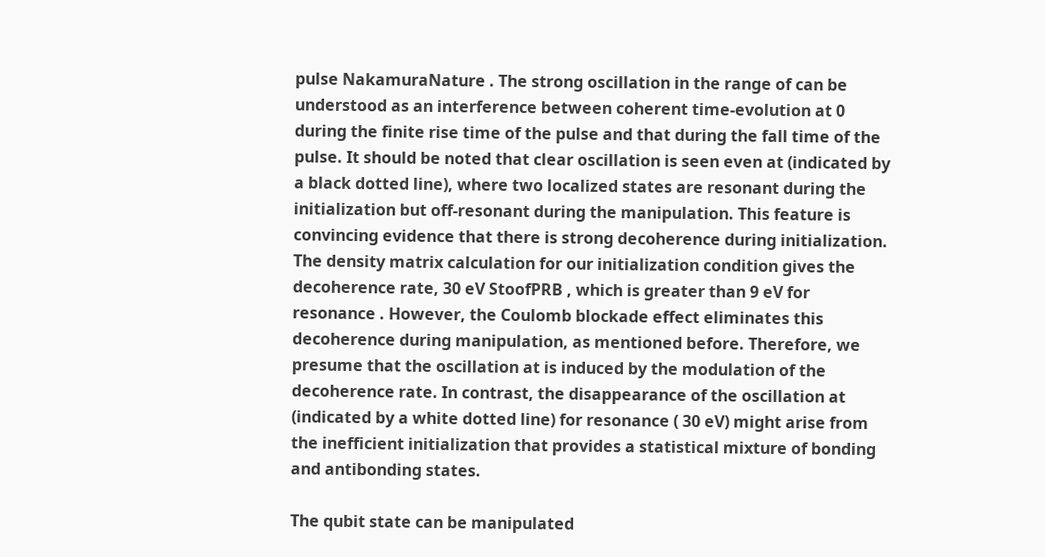pulse NakamuraNature . The strong oscillation in the range of can be understood as an interference between coherent time-evolution at 0 during the finite rise time of the pulse and that during the fall time of the pulse. It should be noted that clear oscillation is seen even at (indicated by a black dotted line), where two localized states are resonant during the initialization but off-resonant during the manipulation. This feature is convincing evidence that there is strong decoherence during initialization. The density matrix calculation for our initialization condition gives the decoherence rate, 30 eV StoofPRB , which is greater than 9 eV for resonance . However, the Coulomb blockade effect eliminates this decoherence during manipulation, as mentioned before. Therefore, we presume that the oscillation at is induced by the modulation of the decoherence rate. In contrast, the disappearance of the oscillation at (indicated by a white dotted line) for resonance ( 30 eV) might arise from the inefficient initialization that provides a statistical mixture of bonding and antibonding states.

The qubit state can be manipulated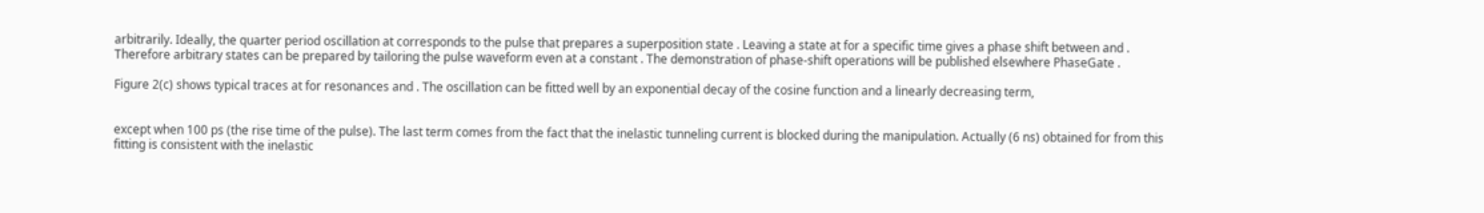arbitrarily. Ideally, the quarter period oscillation at corresponds to the pulse that prepares a superposition state . Leaving a state at for a specific time gives a phase shift between and . Therefore arbitrary states can be prepared by tailoring the pulse waveform even at a constant . The demonstration of phase-shift operations will be published elsewhere PhaseGate .

Figure 2(c) shows typical traces at for resonances and . The oscillation can be fitted well by an exponential decay of the cosine function and a linearly decreasing term,


except when 100 ps (the rise time of the pulse). The last term comes from the fact that the inelastic tunneling current is blocked during the manipulation. Actually (6 ns) obtained for from this fitting is consistent with the inelastic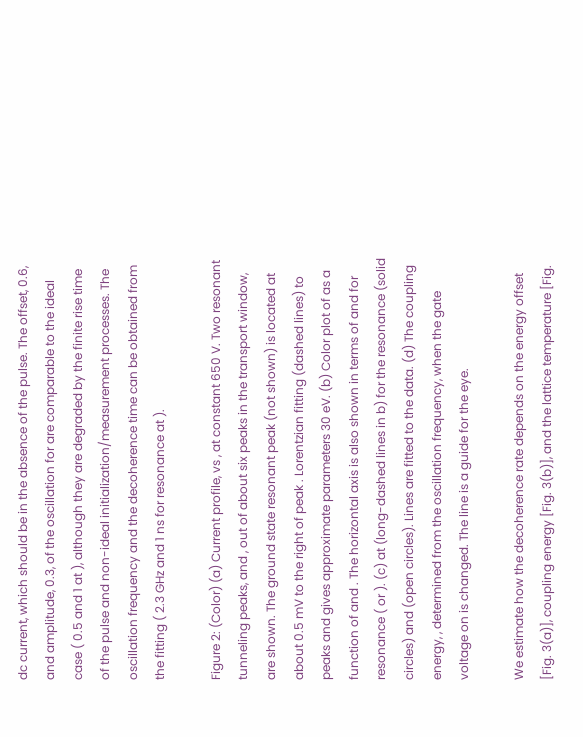dc current, which should be in the absence of the pulse. The offset, 0.6, and amplitude, 0.3, of the oscillation for are comparable to the ideal case ( 0.5 and 1 at ), although they are degraded by the finite rise time of the pulse and non-ideal initialization/measurement processes. The oscillation frequency and the decoherence time can be obtained from the fitting ( 2.3 GHz and 1 ns for resonance at ).

Figure 2: (Color) (a) Current profile, vs , at constant 650 V. Two resonant tunneling peaks, and , out of about six peaks in the transport window, are shown. The ground state resonant peak (not shown) is located at about 0.5 mV to the right of peak . Lorentzian fitting (dashed lines) to peaks and gives approximate parameters 30 eV. (b) Color plot of as a function of and . The horizontal axis is also shown in terms of and for resonance ( or ). (c) at (long-dashed lines in b) for the resonance (solid circles) and (open circles). Lines are fitted to the data. (d) The coupling energy, , determined from the oscillation frequency, when the gate voltage on is changed. The line is a guide for the eye.

We estimate how the decoherence rate depends on the energy offset [Fig. 3(a)], coupling energy [Fig. 3(b)], and the lattice temperature [Fig.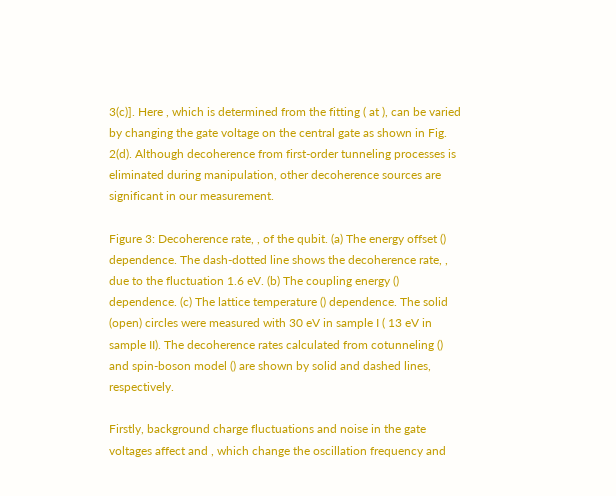3(c)]. Here , which is determined from the fitting ( at ), can be varied by changing the gate voltage on the central gate as shown in Fig. 2(d). Although decoherence from first-order tunneling processes is eliminated during manipulation, other decoherence sources are significant in our measurement.

Figure 3: Decoherence rate, , of the qubit. (a) The energy offset () dependence. The dash-dotted line shows the decoherence rate, , due to the fluctuation 1.6 eV. (b) The coupling energy () dependence. (c) The lattice temperature () dependence. The solid (open) circles were measured with 30 eV in sample I ( 13 eV in sample II). The decoherence rates calculated from cotunneling () and spin-boson model () are shown by solid and dashed lines, respectively.

Firstly, background charge fluctuations and noise in the gate voltages affect and , which change the oscillation frequency and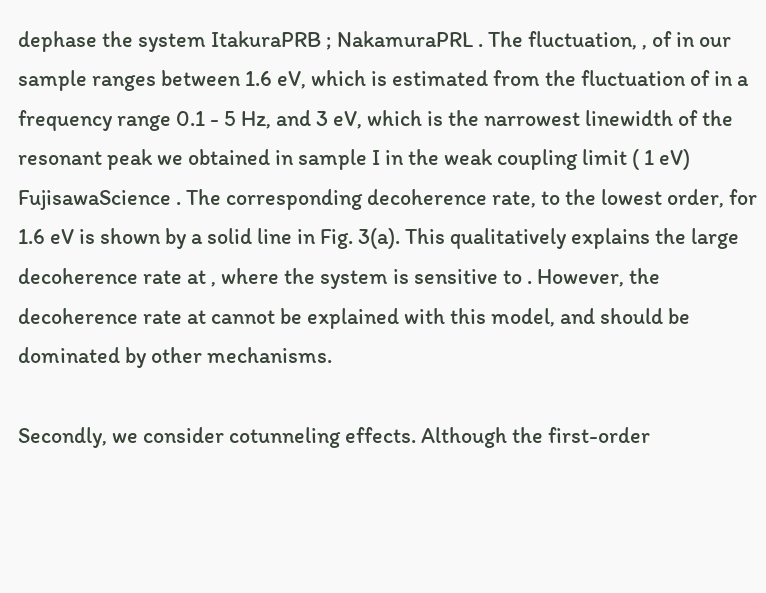dephase the system ItakuraPRB ; NakamuraPRL . The fluctuation, , of in our sample ranges between 1.6 eV, which is estimated from the fluctuation of in a frequency range 0.1 - 5 Hz, and 3 eV, which is the narrowest linewidth of the resonant peak we obtained in sample I in the weak coupling limit ( 1 eV) FujisawaScience . The corresponding decoherence rate, to the lowest order, for 1.6 eV is shown by a solid line in Fig. 3(a). This qualitatively explains the large decoherence rate at , where the system is sensitive to . However, the decoherence rate at cannot be explained with this model, and should be dominated by other mechanisms.

Secondly, we consider cotunneling effects. Although the first-order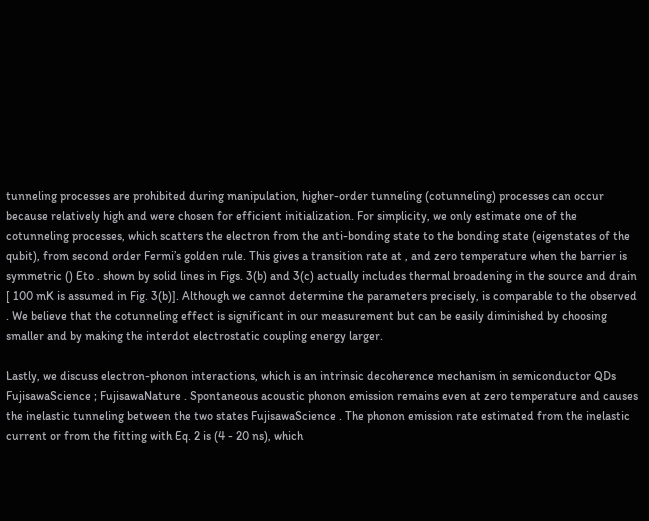tunneling processes are prohibited during manipulation, higher-order tunneling (cotunneling) processes can occur because relatively high and were chosen for efficient initialization. For simplicity, we only estimate one of the cotunneling processes, which scatters the electron from the anti-bonding state to the bonding state (eigenstates of the qubit), from second order Fermi’s golden rule. This gives a transition rate at , and zero temperature when the barrier is symmetric () Eto . shown by solid lines in Figs. 3(b) and 3(c) actually includes thermal broadening in the source and drain [ 100 mK is assumed in Fig. 3(b)]. Although we cannot determine the parameters precisely, is comparable to the observed . We believe that the cotunneling effect is significant in our measurement but can be easily diminished by choosing smaller and by making the interdot electrostatic coupling energy larger.

Lastly, we discuss electron-phonon interactions, which is an intrinsic decoherence mechanism in semiconductor QDs FujisawaScience ; FujisawaNature . Spontaneous acoustic phonon emission remains even at zero temperature and causes the inelastic tunneling between the two states FujisawaScience . The phonon emission rate estimated from the inelastic current or from the fitting with Eq. 2 is (4 - 20 ns), which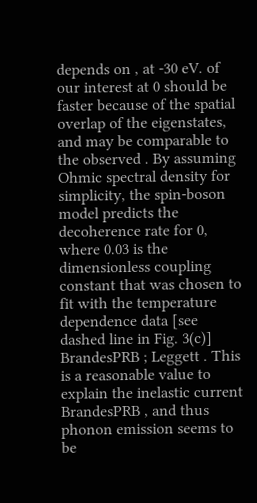depends on , at -30 eV. of our interest at 0 should be faster because of the spatial overlap of the eigenstates, and may be comparable to the observed . By assuming Ohmic spectral density for simplicity, the spin-boson model predicts the decoherence rate for 0, where 0.03 is the dimensionless coupling constant that was chosen to fit with the temperature dependence data [see dashed line in Fig. 3(c)] BrandesPRB ; Leggett . This is a reasonable value to explain the inelastic current BrandesPRB , and thus phonon emission seems to be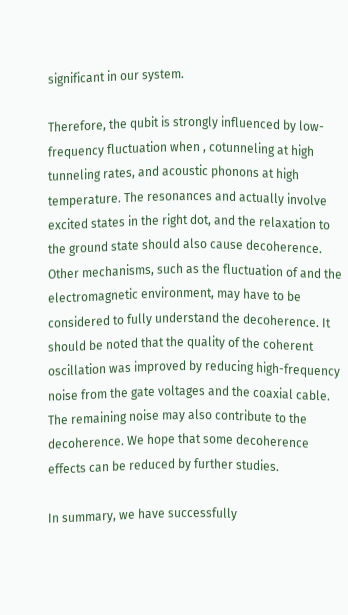significant in our system.

Therefore, the qubit is strongly influenced by low-frequency fluctuation when , cotunneling at high tunneling rates, and acoustic phonons at high temperature. The resonances and actually involve excited states in the right dot, and the relaxation to the ground state should also cause decoherence. Other mechanisms, such as the fluctuation of and the electromagnetic environment, may have to be considered to fully understand the decoherence. It should be noted that the quality of the coherent oscillation was improved by reducing high-frequency noise from the gate voltages and the coaxial cable. The remaining noise may also contribute to the decoherence. We hope that some decoherence effects can be reduced by further studies.

In summary, we have successfully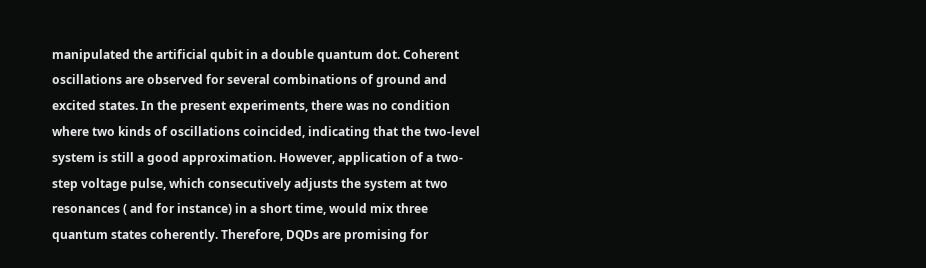manipulated the artificial qubit in a double quantum dot. Coherent oscillations are observed for several combinations of ground and excited states. In the present experiments, there was no condition where two kinds of oscillations coincided, indicating that the two-level system is still a good approximation. However, application of a two-step voltage pulse, which consecutively adjusts the system at two resonances ( and for instance) in a short time, would mix three quantum states coherently. Therefore, DQDs are promising for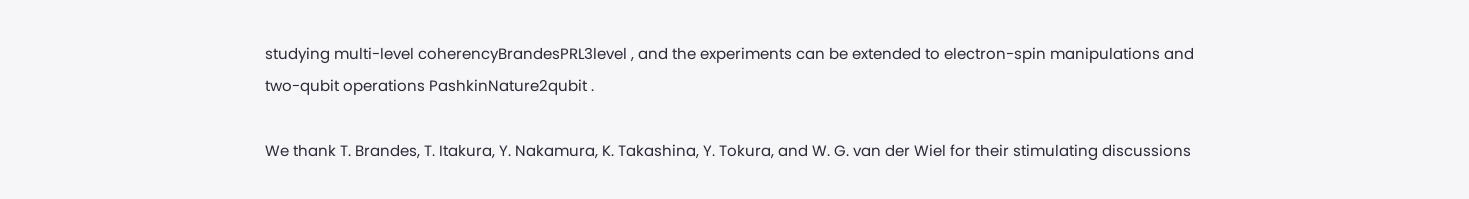studying multi-level coherencyBrandesPRL3level , and the experiments can be extended to electron-spin manipulations and two-qubit operations PashkinNature2qubit .

We thank T. Brandes, T. Itakura, Y. Nakamura, K. Takashina, Y. Tokura, and W. G. van der Wiel for their stimulating discussions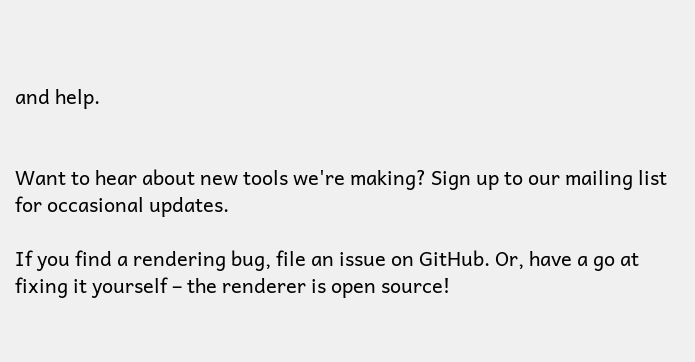and help.


Want to hear about new tools we're making? Sign up to our mailing list for occasional updates.

If you find a rendering bug, file an issue on GitHub. Or, have a go at fixing it yourself – the renderer is open source!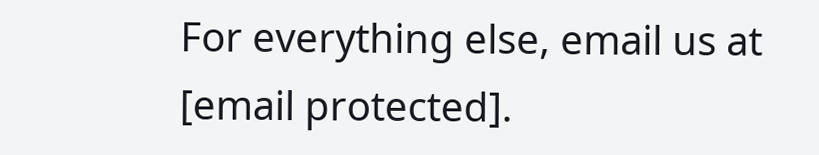For everything else, email us at [email protected].